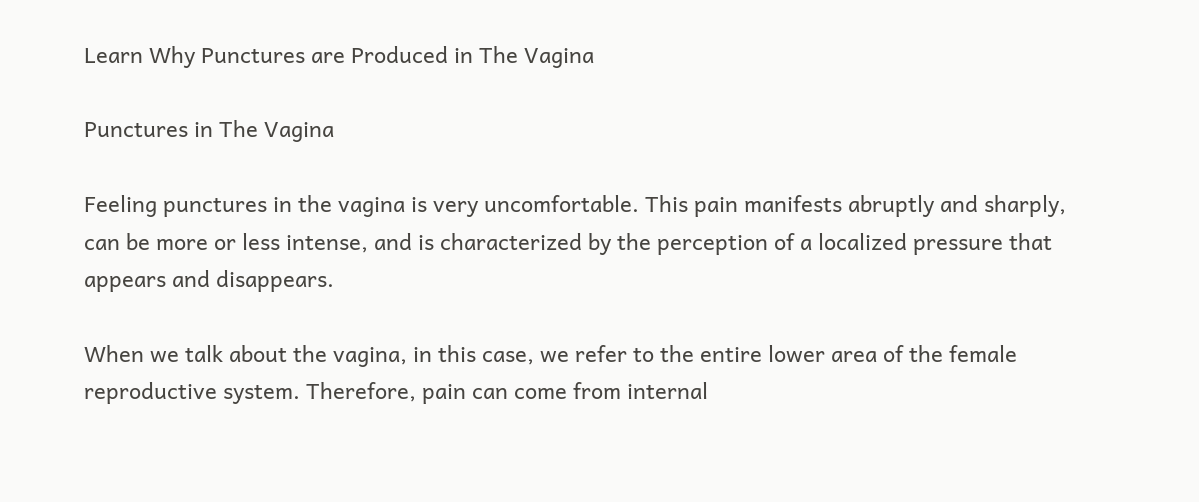Learn Why Punctures are Produced in The Vagina

Punctures in The Vagina

Feeling punctures in the vagina is very uncomfortable. This pain manifests abruptly and sharply, can be more or less intense, and is characterized by the perception of a localized pressure that appears and disappears.

When we talk about the vagina, in this case, we refer to the entire lower area of the female reproductive system. Therefore, pain can come from internal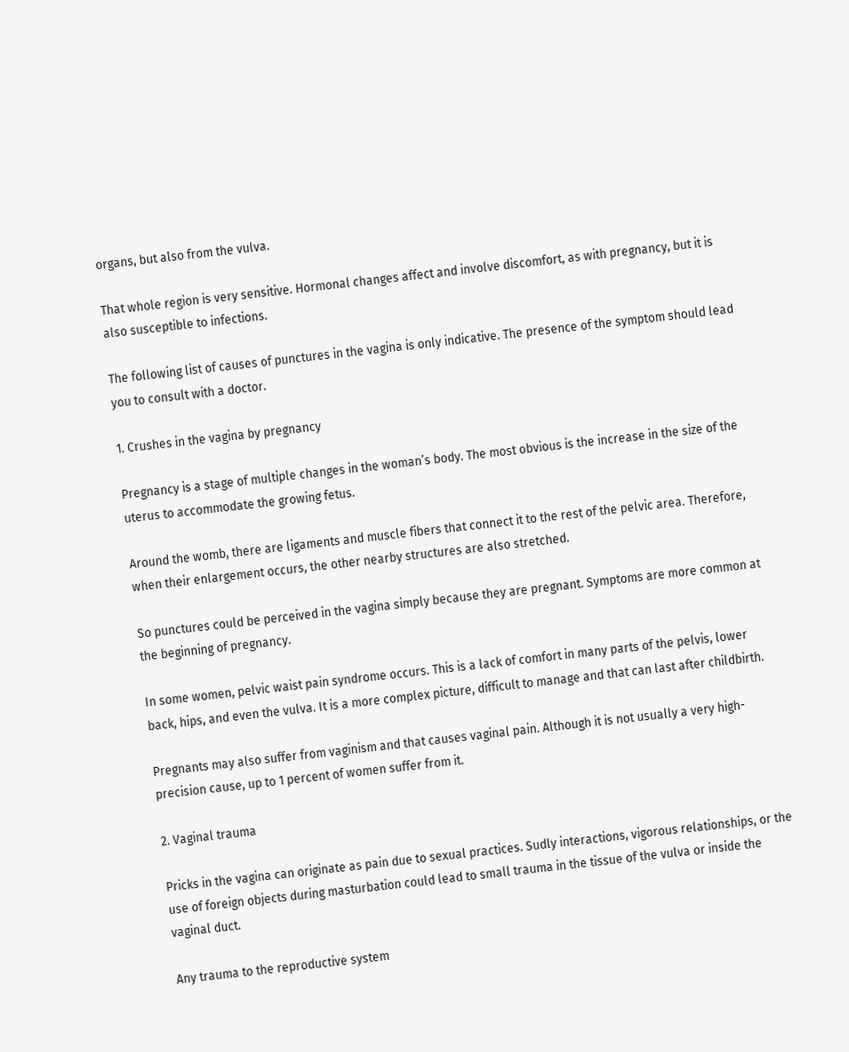organs, but also from the vulva.

That whole region is very sensitive. Hormonal changes affect and involve discomfort, as with pregnancy, but it is also susceptible to infections.

The following list of causes of punctures in the vagina is only indicative. The presence of the symptom should lead you to consult with a doctor.

1. Crushes in the vagina by pregnancy

Pregnancy is a stage of multiple changes in the woman’s body. The most obvious is the increase in the size of the uterus to accommodate the growing fetus.

Around the womb, there are ligaments and muscle fibers that connect it to the rest of the pelvic area. Therefore, when their enlargement occurs, the other nearby structures are also stretched.

So punctures could be perceived in the vagina simply because they are pregnant. Symptoms are more common at the beginning of pregnancy.

In some women, pelvic waist pain syndrome occurs. This is a lack of comfort in many parts of the pelvis, lower back, hips, and even the vulva. It is a more complex picture, difficult to manage and that can last after childbirth.

Pregnants may also suffer from vaginism and that causes vaginal pain. Although it is not usually a very high-precision cause, up to 1 percent of women suffer from it.

2. Vaginal trauma

Pricks in the vagina can originate as pain due to sexual practices. Sudly interactions, vigorous relationships, or the use of foreign objects during masturbation could lead to small trauma in the tissue of the vulva or inside the vaginal duct.

Any trauma to the reproductive system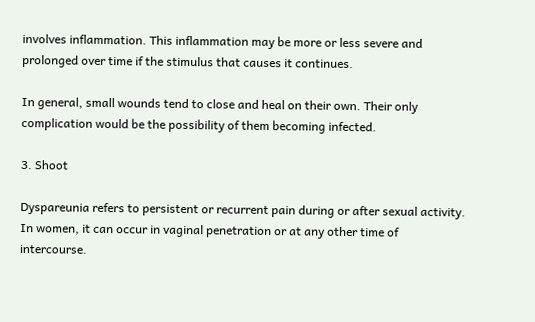involves inflammation. This inflammation may be more or less severe and prolonged over time if the stimulus that causes it continues.

In general, small wounds tend to close and heal on their own. Their only complication would be the possibility of them becoming infected.

3. Shoot

Dyspareunia refers to persistent or recurrent pain during or after sexual activity. In women, it can occur in vaginal penetration or at any other time of intercourse.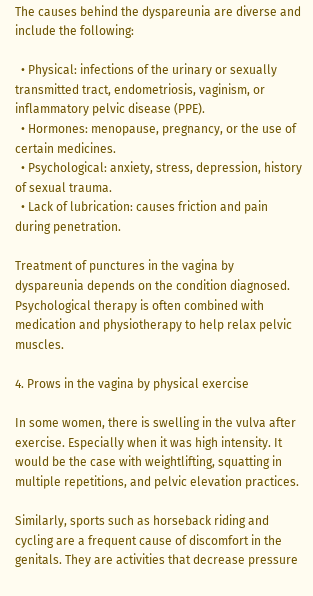The causes behind the dyspareunia are diverse and include the following:

  • Physical: infections of the urinary or sexually transmitted tract, endometriosis, vaginism, or inflammatory pelvic disease (PPE).
  • Hormones: menopause, pregnancy, or the use of certain medicines.
  • Psychological: anxiety, stress, depression, history of sexual trauma.
  • Lack of lubrication: causes friction and pain during penetration.

Treatment of punctures in the vagina by dyspareunia depends on the condition diagnosed. Psychological therapy is often combined with medication and physiotherapy to help relax pelvic muscles.

4. Prows in the vagina by physical exercise

In some women, there is swelling in the vulva after exercise. Especially when it was high intensity. It would be the case with weightlifting, squatting in multiple repetitions, and pelvic elevation practices.

Similarly, sports such as horseback riding and cycling are a frequent cause of discomfort in the genitals. They are activities that decrease pressure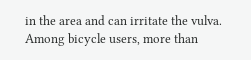in the area and can irritate the vulva. Among bicycle users, more than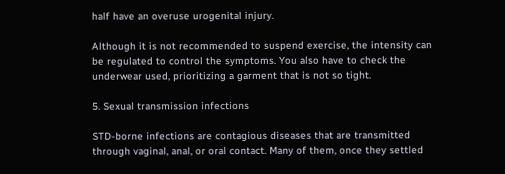half have an overuse urogenital injury.

Although it is not recommended to suspend exercise, the intensity can be regulated to control the symptoms. You also have to check the underwear used, prioritizing a garment that is not so tight.

5. Sexual transmission infections

STD-borne infections are contagious diseases that are transmitted through vaginal, anal, or oral contact. Many of them, once they settled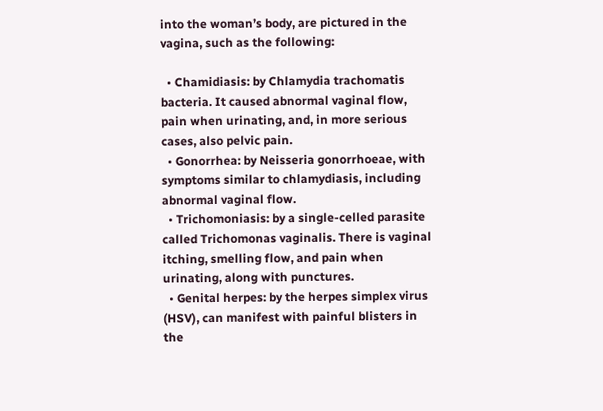into the woman’s body, are pictured in the vagina, such as the following:

  • Chamidiasis: by Chlamydia trachomatis bacteria. It caused abnormal vaginal flow, pain when urinating, and, in more serious cases, also pelvic pain.
  • Gonorrhea: by Neisseria gonorrhoeae, with symptoms similar to chlamydiasis, including abnormal vaginal flow.
  • Trichomoniasis: by a single-celled parasite called Trichomonas vaginalis. There is vaginal itching, smelling flow, and pain when urinating, along with punctures.
  • Genital herpes: by the herpes simplex virus (HSV), can manifest with painful blisters in the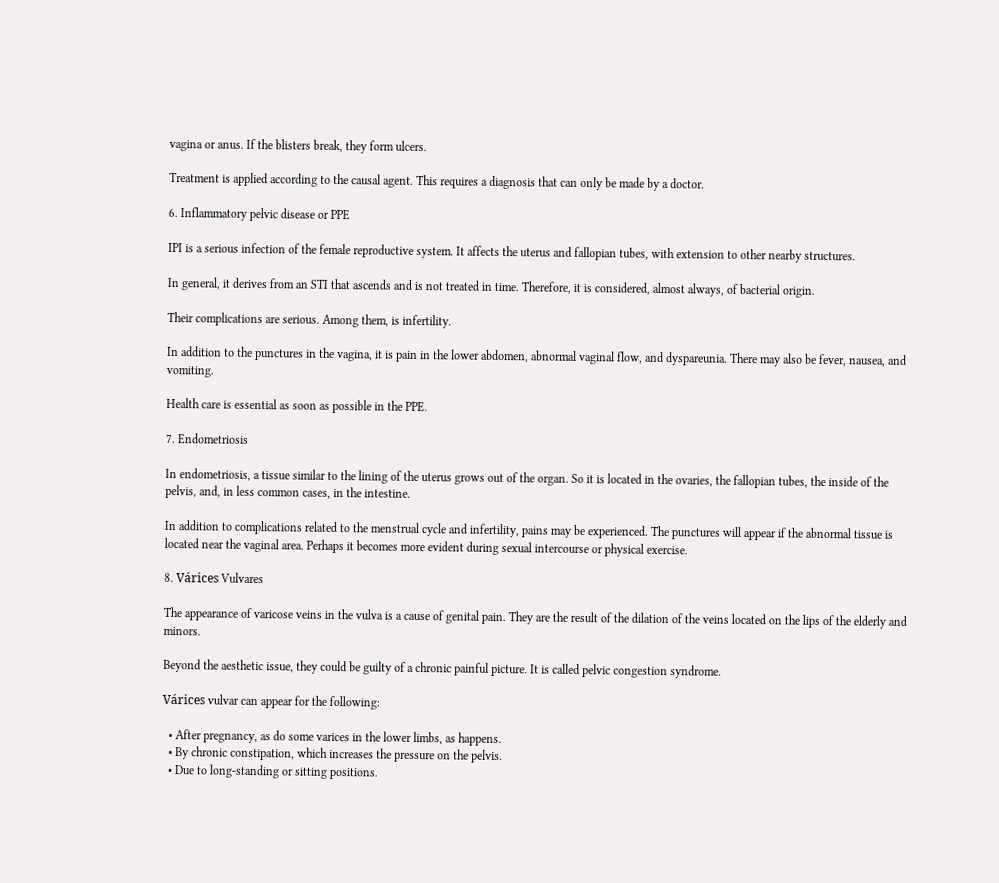vagina or anus. If the blisters break, they form ulcers.

Treatment is applied according to the causal agent. This requires a diagnosis that can only be made by a doctor.

6. Inflammatory pelvic disease or PPE

IPI is a serious infection of the female reproductive system. It affects the uterus and fallopian tubes, with extension to other nearby structures.

In general, it derives from an STI that ascends and is not treated in time. Therefore, it is considered, almost always, of bacterial origin.

Their complications are serious. Among them, is infertility.

In addition to the punctures in the vagina, it is pain in the lower abdomen, abnormal vaginal flow, and dyspareunia. There may also be fever, nausea, and vomiting.

Health care is essential as soon as possible in the PPE.

7. Endometriosis

In endometriosis, a tissue similar to the lining of the uterus grows out of the organ. So it is located in the ovaries, the fallopian tubes, the inside of the pelvis, and, in less common cases, in the intestine.

In addition to complications related to the menstrual cycle and infertility, pains may be experienced. The punctures will appear if the abnormal tissue is located near the vaginal area. Perhaps it becomes more evident during sexual intercourse or physical exercise.

8. Várices Vulvares

The appearance of varicose veins in the vulva is a cause of genital pain. They are the result of the dilation of the veins located on the lips of the elderly and minors.

Beyond the aesthetic issue, they could be guilty of a chronic painful picture. It is called pelvic congestion syndrome.

Várices vulvar can appear for the following:

  • After pregnancy, as do some varices in the lower limbs, as happens.
  • By chronic constipation, which increases the pressure on the pelvis.
  • Due to long-standing or sitting positions.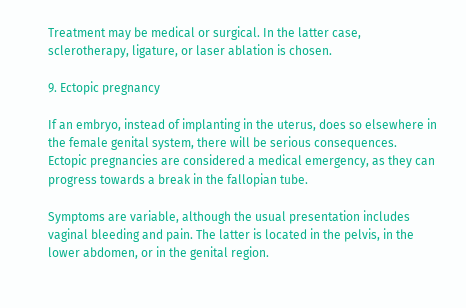Treatment may be medical or surgical. In the latter case, sclerotherapy, ligature, or laser ablation is chosen.

9. Ectopic pregnancy

If an embryo, instead of implanting in the uterus, does so elsewhere in the female genital system, there will be serious consequences. Ectopic pregnancies are considered a medical emergency, as they can progress towards a break in the fallopian tube.

Symptoms are variable, although the usual presentation includes vaginal bleeding and pain. The latter is located in the pelvis, in the lower abdomen, or in the genital region.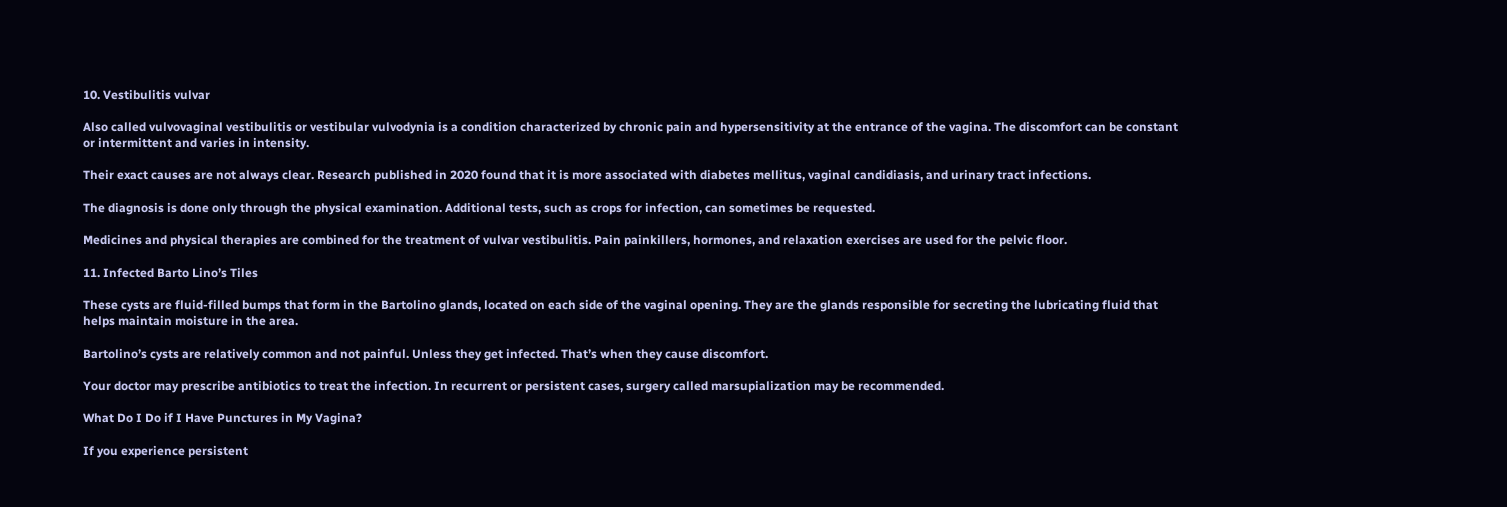10. Vestibulitis vulvar

Also called vulvovaginal vestibulitis or vestibular vulvodynia is a condition characterized by chronic pain and hypersensitivity at the entrance of the vagina. The discomfort can be constant or intermittent and varies in intensity.

Their exact causes are not always clear. Research published in 2020 found that it is more associated with diabetes mellitus, vaginal candidiasis, and urinary tract infections.

The diagnosis is done only through the physical examination. Additional tests, such as crops for infection, can sometimes be requested.

Medicines and physical therapies are combined for the treatment of vulvar vestibulitis. Pain painkillers, hormones, and relaxation exercises are used for the pelvic floor.

11. Infected Barto Lino’s Tiles

These cysts are fluid-filled bumps that form in the Bartolino glands, located on each side of the vaginal opening. They are the glands responsible for secreting the lubricating fluid that helps maintain moisture in the area.

Bartolino’s cysts are relatively common and not painful. Unless they get infected. That’s when they cause discomfort.

Your doctor may prescribe antibiotics to treat the infection. In recurrent or persistent cases, surgery called marsupialization may be recommended.

What Do I Do if I Have Punctures in My Vagina?

If you experience persistent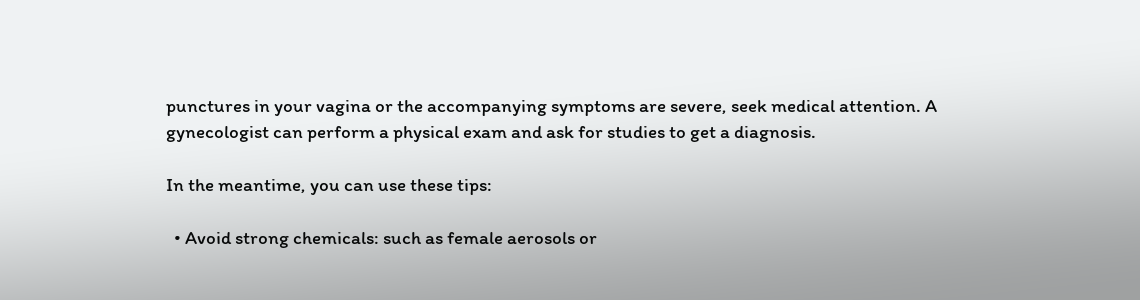punctures in your vagina or the accompanying symptoms are severe, seek medical attention. A gynecologist can perform a physical exam and ask for studies to get a diagnosis.

In the meantime, you can use these tips:

  • Avoid strong chemicals: such as female aerosols or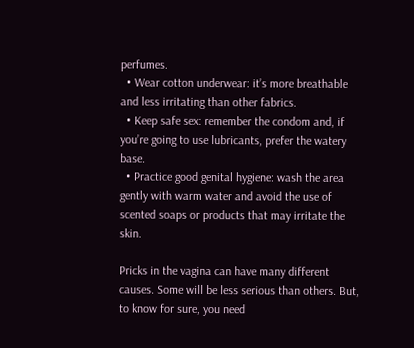perfumes.
  • Wear cotton underwear: it’s more breathable and less irritating than other fabrics.
  • Keep safe sex: remember the condom and, if you’re going to use lubricants, prefer the watery base.
  • Practice good genital hygiene: wash the area gently with warm water and avoid the use of scented soaps or products that may irritate the skin.

Pricks in the vagina can have many different causes. Some will be less serious than others. But, to know for sure, you need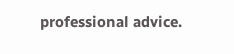professional advice.